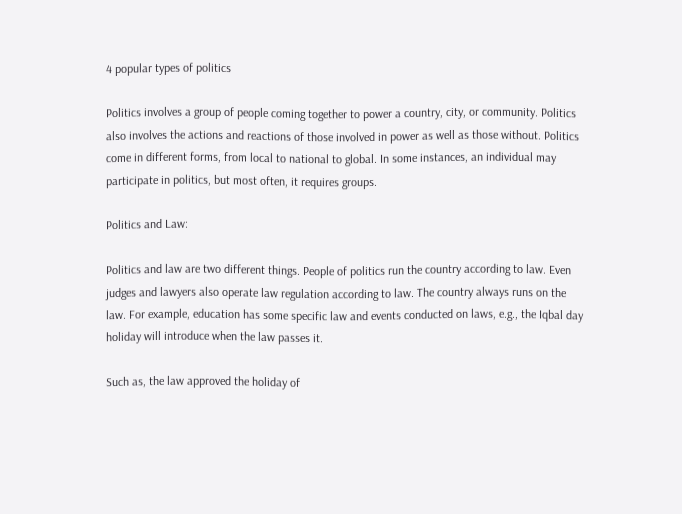4 popular types of politics

Politics involves a group of people coming together to power a country, city, or community. Politics also involves the actions and reactions of those involved in power as well as those without. Politics come in different forms, from local to national to global. In some instances, an individual may participate in politics, but most often, it requires groups.

Politics and Law:

Politics and law are two different things. People of politics run the country according to law. Even judges and lawyers also operate law regulation according to law. The country always runs on the law. For example, education has some specific law and events conducted on laws, e.g., the Iqbal day holiday will introduce when the law passes it.

Such as, the law approved the holiday of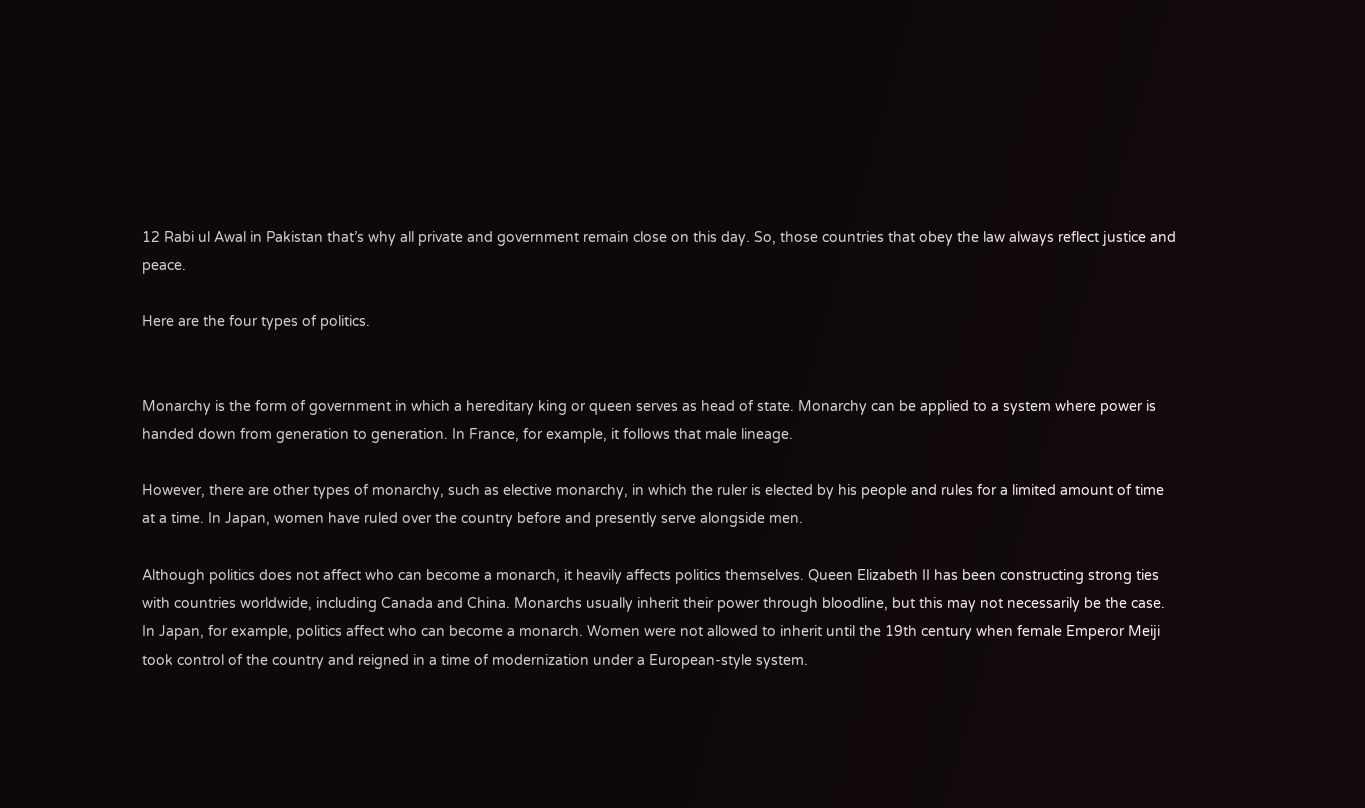12 Rabi ul Awal in Pakistan that’s why all private and government remain close on this day. So, those countries that obey the law always reflect justice and peace.

Here are the four types of politics.


Monarchy is the form of government in which a hereditary king or queen serves as head of state. Monarchy can be applied to a system where power is handed down from generation to generation. In France, for example, it follows that male lineage.

However, there are other types of monarchy, such as elective monarchy, in which the ruler is elected by his people and rules for a limited amount of time at a time. In Japan, women have ruled over the country before and presently serve alongside men.

Although politics does not affect who can become a monarch, it heavily affects politics themselves. Queen Elizabeth II has been constructing strong ties with countries worldwide, including Canada and China. Monarchs usually inherit their power through bloodline, but this may not necessarily be the case. In Japan, for example, politics affect who can become a monarch. Women were not allowed to inherit until the 19th century when female Emperor Meiji took control of the country and reigned in a time of modernization under a European-style system.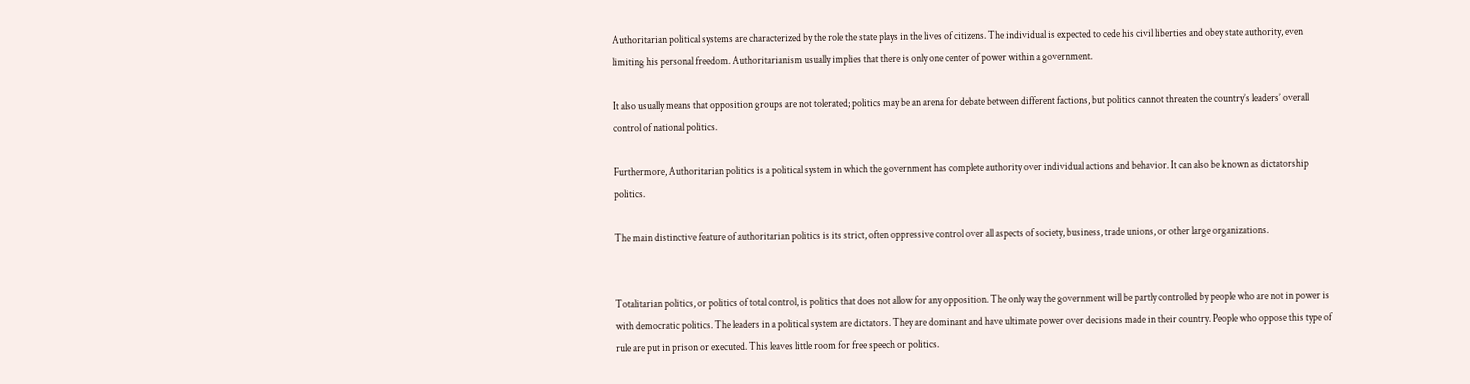Authoritarian political systems are characterized by the role the state plays in the lives of citizens. The individual is expected to cede his civil liberties and obey state authority, even limiting his personal freedom. Authoritarianism usually implies that there is only one center of power within a government.

It also usually means that opposition groups are not tolerated; politics may be an arena for debate between different factions, but politics cannot threaten the country’s leaders’ overall control of national politics.

Furthermore, Authoritarian politics is a political system in which the government has complete authority over individual actions and behavior. It can also be known as dictatorship politics.

The main distinctive feature of authoritarian politics is its strict, often oppressive control over all aspects of society, business, trade unions, or other large organizations.


Totalitarian politics, or politics of total control, is politics that does not allow for any opposition. The only way the government will be partly controlled by people who are not in power is with democratic politics. The leaders in a political system are dictators. They are dominant and have ultimate power over decisions made in their country. People who oppose this type of rule are put in prison or executed. This leaves little room for free speech or politics.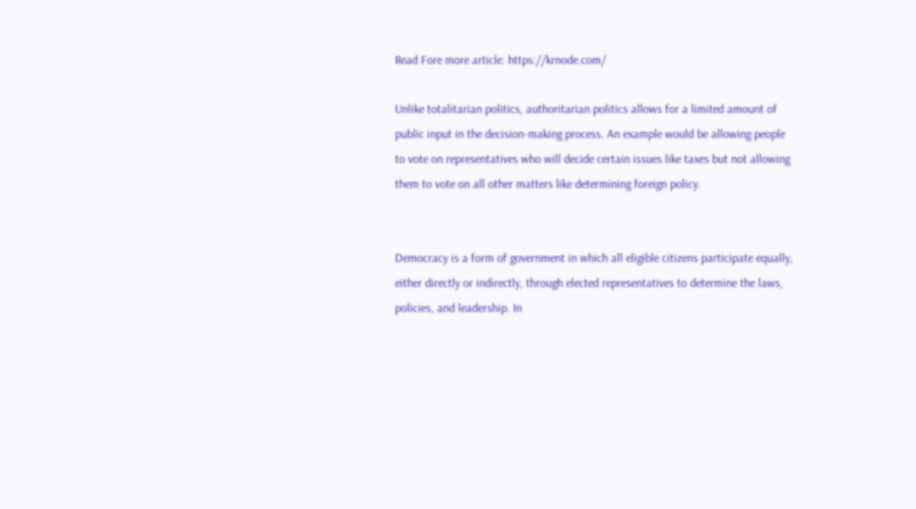Read Fore more article: https://krnode.com/

Unlike totalitarian politics, authoritarian politics allows for a limited amount of public input in the decision-making process. An example would be allowing people to vote on representatives who will decide certain issues like taxes but not allowing them to vote on all other matters like determining foreign policy.


Democracy is a form of government in which all eligible citizens participate equally, either directly or indirectly, through elected representatives to determine the laws, policies, and leadership. In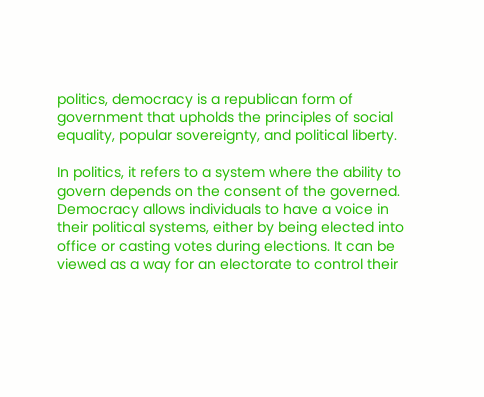politics, democracy is a republican form of government that upholds the principles of social equality, popular sovereignty, and political liberty.

In politics, it refers to a system where the ability to govern depends on the consent of the governed. Democracy allows individuals to have a voice in their political systems, either by being elected into office or casting votes during elections. It can be viewed as a way for an electorate to control their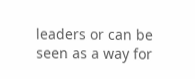leaders or can be seen as a way for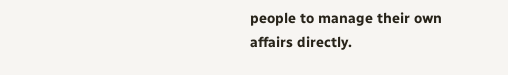people to manage their own affairs directly.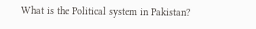What is the Political system in Pakistan?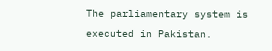The parliamentary system is executed in Pakistan.